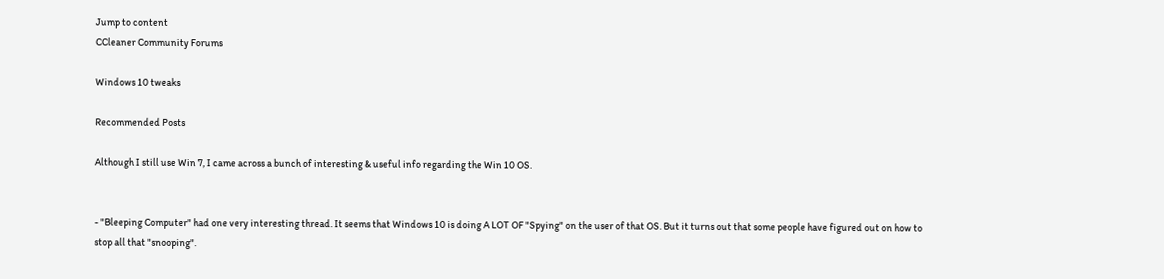Jump to content
CCleaner Community Forums

Windows 10 tweaks

Recommended Posts

Although I still use Win 7, I came across a bunch of interesting & useful info regarding the Win 10 OS.


- "Bleeping Computer" had one very interesting thread. It seems that Windows 10 is doing A LOT OF "Spying" on the user of that OS. But it turns out that some people have figured out on how to stop all that "snooping".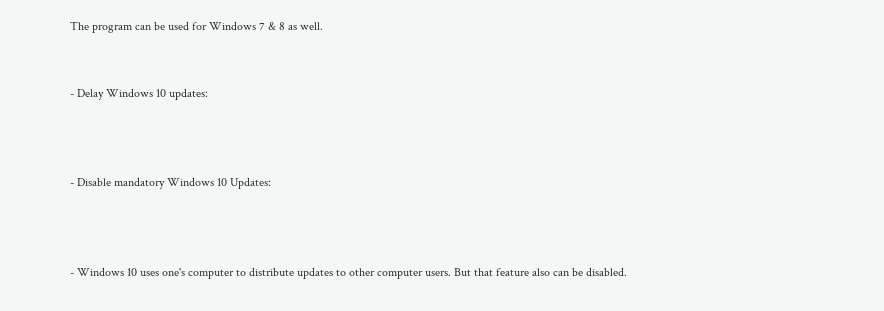The program can be used for Windows 7 & 8 as well.


- Delay Windows 10 updates:



- Disable mandatory Windows 10 Updates:



- Windows 10 uses one's computer to distribute updates to other computer users. But that feature also can be disabled.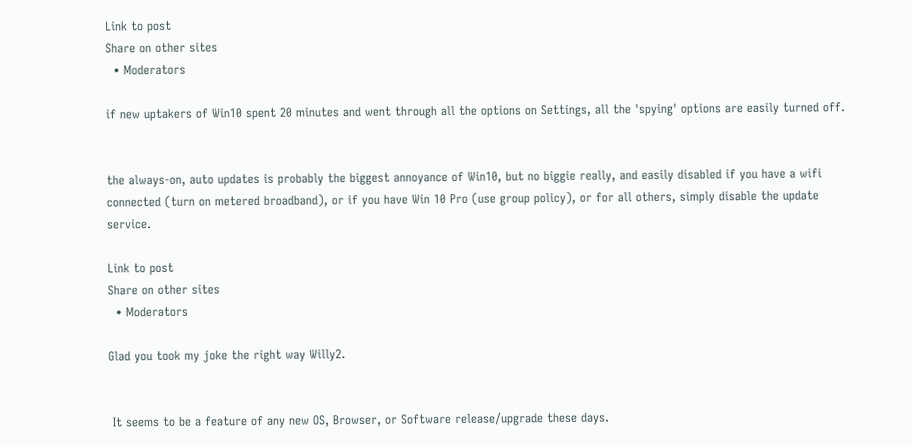Link to post
Share on other sites
  • Moderators

if new uptakers of Win10 spent 20 minutes and went through all the options on Settings, all the 'spying' options are easily turned off.


the always-on, auto updates is probably the biggest annoyance of Win10, but no biggie really, and easily disabled if you have a wifi connected (turn on metered broadband), or if you have Win 10 Pro (use group policy), or for all others, simply disable the update service.

Link to post
Share on other sites
  • Moderators

Glad you took my joke the right way Willy2.


 It seems to be a feature of any new OS, Browser, or Software release/upgrade these days.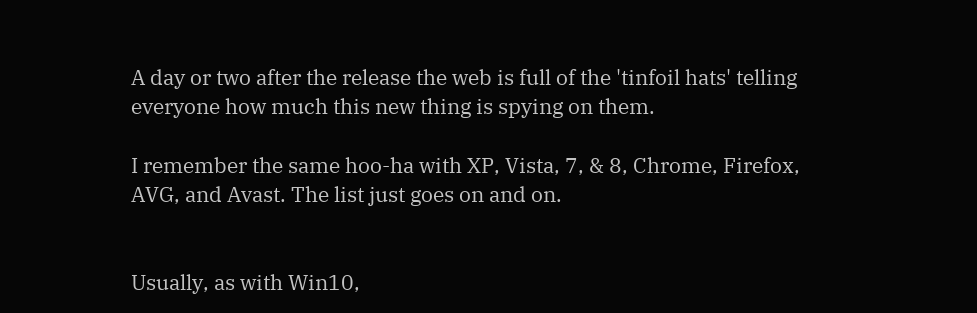A day or two after the release the web is full of the 'tinfoil hats' telling everyone how much this new thing is spying on them.

I remember the same hoo-ha with XP, Vista, 7, & 8, Chrome, Firefox, AVG, and Avast. The list just goes on and on.


Usually, as with Win10,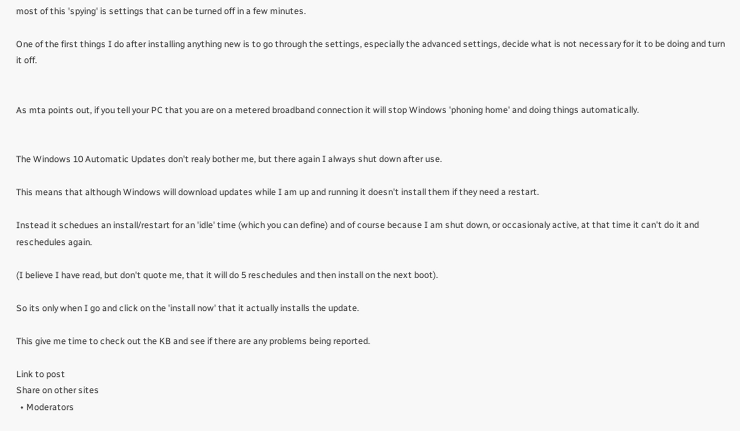most of this 'spying' is settings that can be turned off in a few minutes.

One of the first things I do after installing anything new is to go through the settings, especially the advanced settings, decide what is not necessary for it to be doing and turn it off.


As mta points out, if you tell your PC that you are on a metered broadband connection it will stop Windows 'phoning home' and doing things automatically.


The Windows 10 Automatic Updates don't realy bother me, but there again I always shut down after use.

This means that although Windows will download updates while I am up and running it doesn't install them if they need a restart.

Instead it schedues an install/restart for an 'idle' time (which you can define) and of course because I am shut down, or occasionaly active, at that time it can't do it and reschedules again.

(I believe I have read, but don't quote me, that it will do 5 reschedules and then install on the next boot).

So its only when I go and click on the 'install now' that it actually installs the update.

This give me time to check out the KB and see if there are any problems being reported.

Link to post
Share on other sites
  • Moderators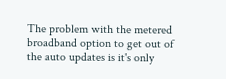The problem with the metered broadband option to get out of the auto updates is it's only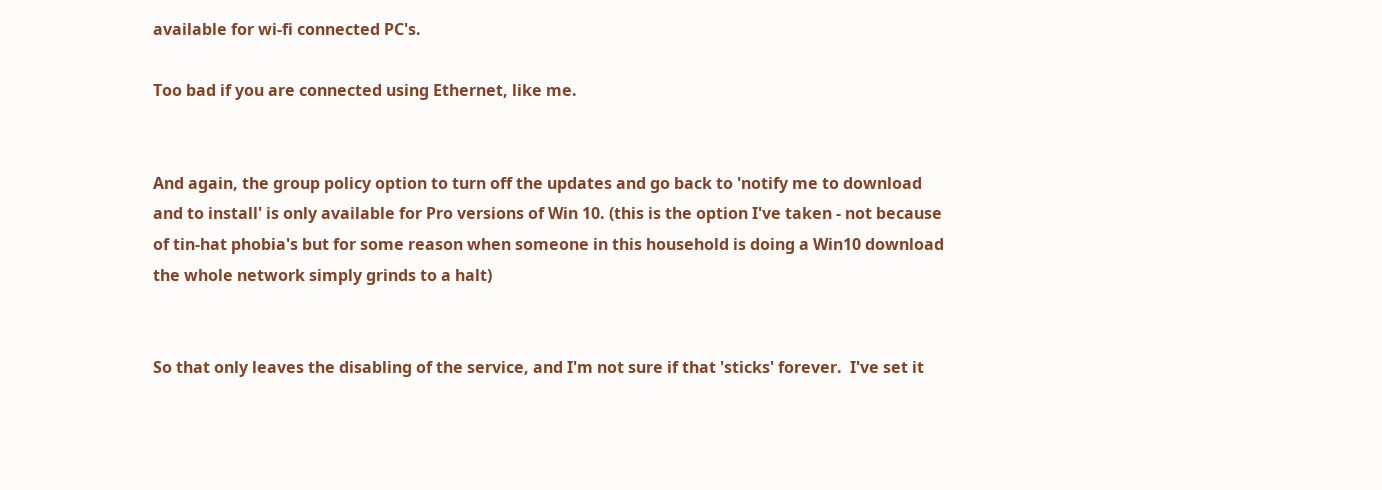available for wi-fi connected PC's.

Too bad if you are connected using Ethernet, like me.


And again, the group policy option to turn off the updates and go back to 'notify me to download and to install' is only available for Pro versions of Win 10. (this is the option I've taken - not because of tin-hat phobia's but for some reason when someone in this household is doing a Win10 download the whole network simply grinds to a halt)


So that only leaves the disabling of the service, and I'm not sure if that 'sticks' forever.  I've set it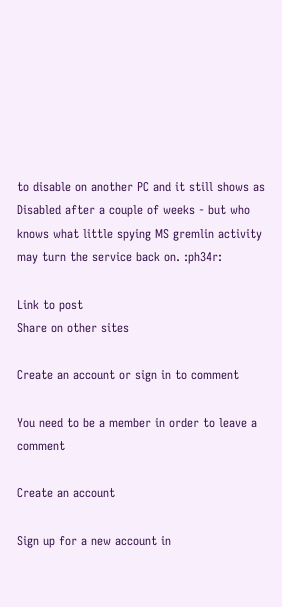to disable on another PC and it still shows as Disabled after a couple of weeks - but who knows what little spying MS gremlin activity may turn the service back on. :ph34r:

Link to post
Share on other sites

Create an account or sign in to comment

You need to be a member in order to leave a comment

Create an account

Sign up for a new account in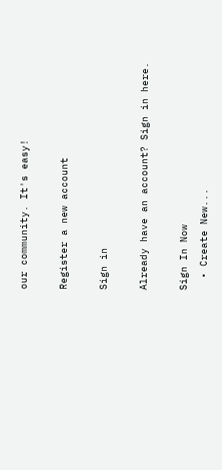our community. It's easy!

Register a new account

Sign in

Already have an account? Sign in here.

Sign In Now
  • Create New...